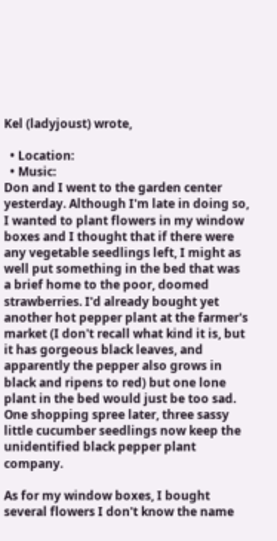Kel (ladyjoust) wrote,

  • Location:
  • Music:
Don and I went to the garden center yesterday. Although I'm late in doing so, I wanted to plant flowers in my window boxes and I thought that if there were any vegetable seedlings left, I might as well put something in the bed that was a brief home to the poor, doomed strawberries. I'd already bought yet another hot pepper plant at the farmer's market (I don't recall what kind it is, but it has gorgeous black leaves, and apparently the pepper also grows in black and ripens to red) but one lone plant in the bed would just be too sad. One shopping spree later, three sassy little cucumber seedlings now keep the unidentified black pepper plant company.

As for my window boxes, I bought several flowers I don't know the name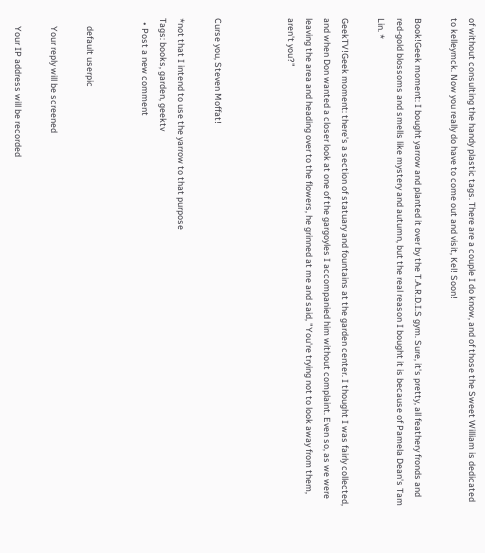of without consulting the handy plastic tags. There are a couple I do know, and of those the Sweet William is dedicated to kelleymck. Now you really do have to come out and visit, Kel! Soon!

Book!Geek moment: I bought yarrow and planted it over by the T.A.R.D.I.S gym. Sure, it's pretty, all feathery fronds and red-gold blossoms and smells like mystery and autumn, but the real reason I bought it is because of Pamela Dean's Tam Lin. *

GeekTV!Geek moment: there's a section of statuary and fountains at the garden center. I thought I was fairly collected, and when Don wanted a closer look at one of the gargoyles I accompanied him without complaint. Even so, as we were leaving the area and heading over to the flowers, he grinned at me and said, "You're trying not to look away from them, aren't you?"



Curse you, Steven Moffat!

*not that I intend to use the yarrow to that purpose
Tags: books, garden, geektv
  • Post a new comment


    default userpic

    Your reply will be screened

    Your IP address will be recorded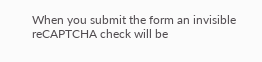When you submit the form an invisible reCAPTCHA check will be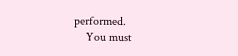performed.
    You must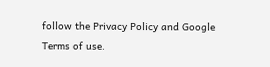follow the Privacy Policy and Google Terms of use.